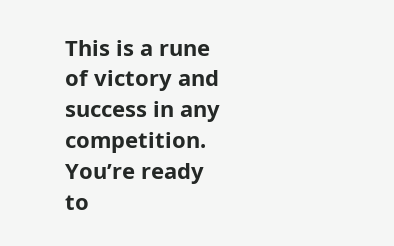This is a rune of victory and success in any competition. You’re ready to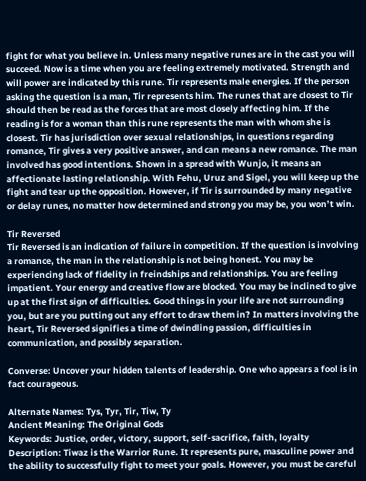fight for what you believe in. Unless many negative runes are in the cast you will succeed. Now is a time when you are feeling extremely motivated. Strength and will power are indicated by this rune. Tir represents male energies. If the person asking the question is a man, Tir represents him. The runes that are closest to Tir should then be read as the forces that are most closely affecting him. If the reading is for a woman than this rune represents the man with whom she is closest. Tir has jurisdiction over sexual relationships, in questions regarding romance, Tir gives a very positive answer, and can means a new romance. The man involved has good intentions. Shown in a spread with Wunjo, it means an affectionate lasting relationship. With Fehu, Uruz and Sigel, you will keep up the fight and tear up the opposition. However, if Tir is surrounded by many negative or delay runes, no matter how determined and strong you may be, you won’t win.

Tir Reversed
Tir Reversed is an indication of failure in competition. If the question is involving a romance, the man in the relationship is not being honest. You may be experiencing lack of fidelity in freindships and relationships. You are feeling impatient. Your energy and creative flow are blocked. You may be inclined to give up at the first sign of difficulties. Good things in your life are not surrounding you, but are you putting out any effort to draw them in? In matters involving the heart, Tir Reversed signifies a time of dwindling passion, difficulties in communication, and possibly separation.

Converse: Uncover your hidden talents of leadership. One who appears a fool is in fact courageous.

Alternate Names: Tys, Tyr, Tir, Tiw, Ty
Ancient Meaning: The Original Gods
Keywords: Justice, order, victory, support, self-sacrifice, faith, loyalty
Description: Tiwaz is the Warrior Rune. It represents pure, masculine power and the ability to successfully fight to meet your goals. However, you must be careful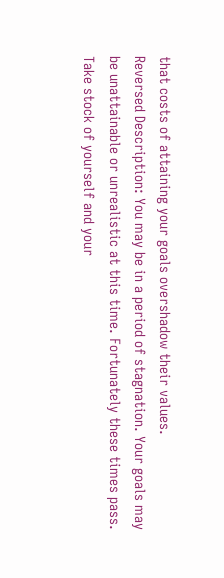that costs of attaining your goals overshadow their values.
Reversed Description: You may be in a period of stagnation. Your goals may be unattainable or unrealistic at this time. Fortunately these times pass. Take stock of yourself and your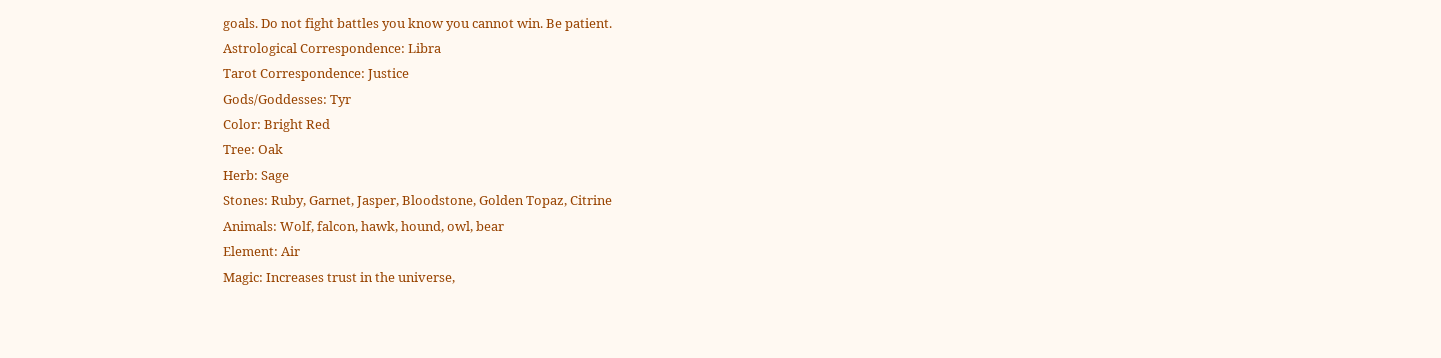goals. Do not fight battles you know you cannot win. Be patient.
Astrological Correspondence: Libra
Tarot Correspondence: Justice
Gods/Goddesses: Tyr
Color: Bright Red
Tree: Oak
Herb: Sage
Stones: Ruby, Garnet, Jasper, Bloodstone, Golden Topaz, Citrine
Animals: Wolf, falcon, hawk, hound, owl, bear
Element: Air
Magic: Increases trust in the universe,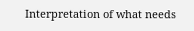Interpretation of what needs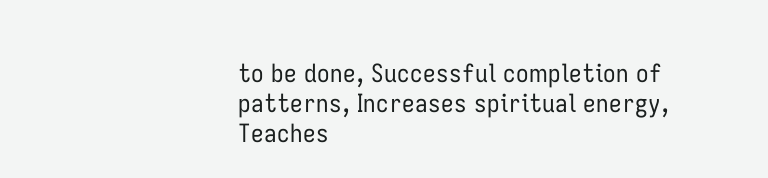to be done, Successful completion of patterns, Increases spiritual energy, Teaches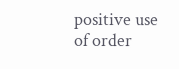positive use of order